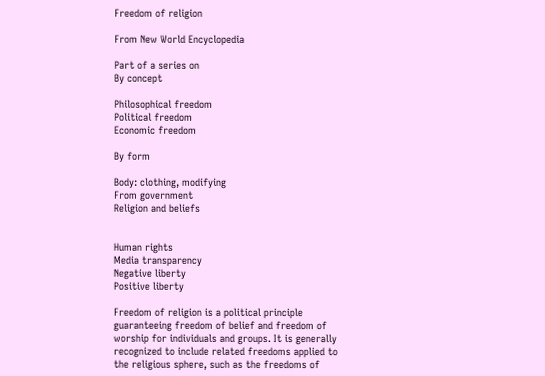Freedom of religion

From New World Encyclopedia

Part of a series on
By concept

Philosophical freedom
Political freedom
Economic freedom

By form

Body: clothing, modifying
From government
Religion and beliefs


Human rights
Media transparency
Negative liberty
Positive liberty

Freedom of religion is a political principle guaranteeing freedom of belief and freedom of worship for individuals and groups. It is generally recognized to include related freedoms applied to the religious sphere, such as the freedoms of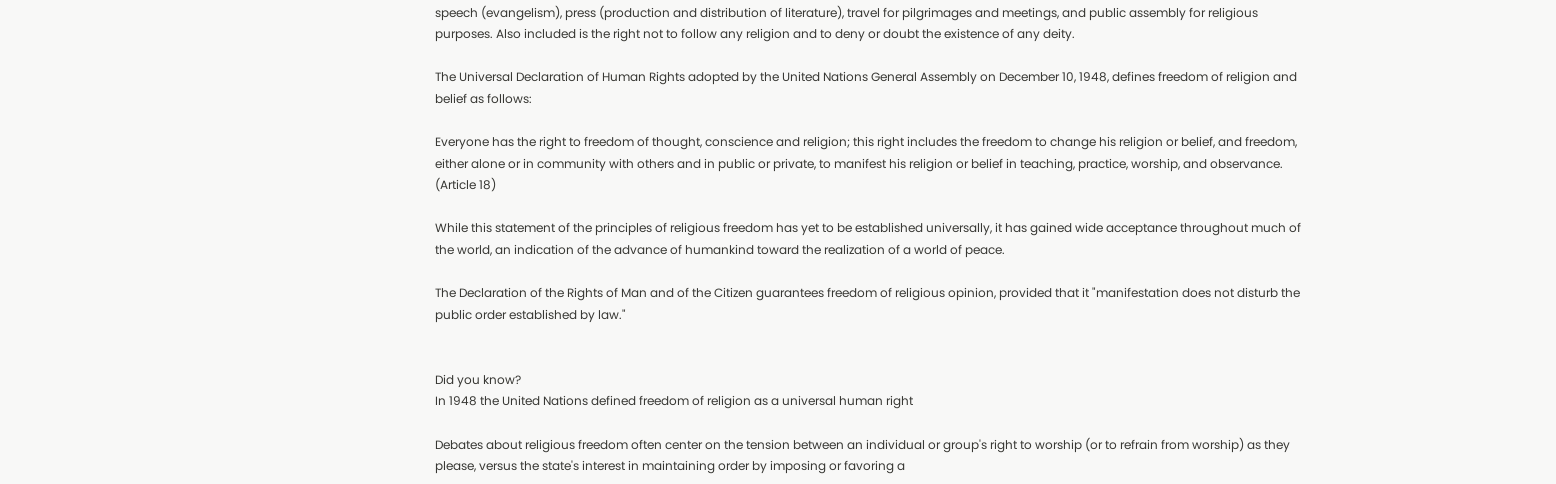speech (evangelism), press (production and distribution of literature), travel for pilgrimages and meetings, and public assembly for religious purposes. Also included is the right not to follow any religion and to deny or doubt the existence of any deity.

The Universal Declaration of Human Rights adopted by the United Nations General Assembly on December 10, 1948, defines freedom of religion and belief as follows:

Everyone has the right to freedom of thought, conscience and religion; this right includes the freedom to change his religion or belief, and freedom, either alone or in community with others and in public or private, to manifest his religion or belief in teaching, practice, worship, and observance. (Article 18)

While this statement of the principles of religious freedom has yet to be established universally, it has gained wide acceptance throughout much of the world, an indication of the advance of humankind toward the realization of a world of peace.

The Declaration of the Rights of Man and of the Citizen guarantees freedom of religious opinion, provided that it "manifestation does not disturb the public order established by law."


Did you know?
In 1948 the United Nations defined freedom of religion as a universal human right

Debates about religious freedom often center on the tension between an individual or group's right to worship (or to refrain from worship) as they please, versus the state's interest in maintaining order by imposing or favoring a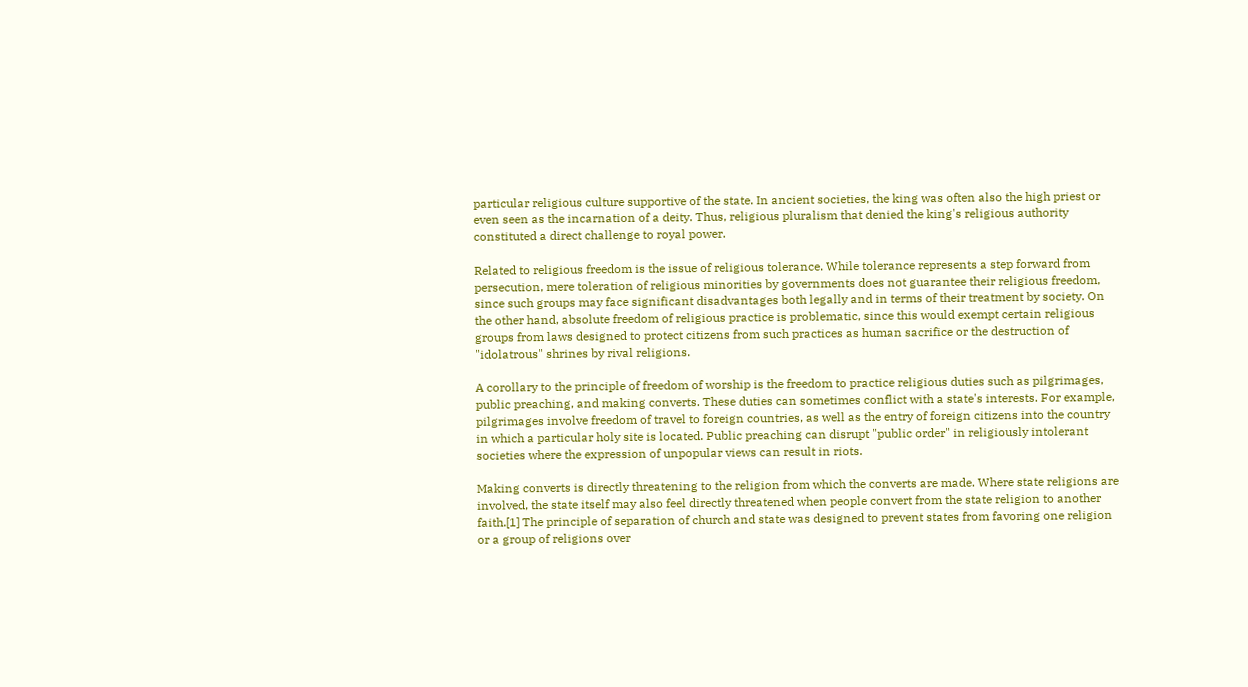particular religious culture supportive of the state. In ancient societies, the king was often also the high priest or even seen as the incarnation of a deity. Thus, religious pluralism that denied the king's religious authority constituted a direct challenge to royal power.

Related to religious freedom is the issue of religious tolerance. While tolerance represents a step forward from persecution, mere toleration of religious minorities by governments does not guarantee their religious freedom, since such groups may face significant disadvantages both legally and in terms of their treatment by society. On the other hand, absolute freedom of religious practice is problematic, since this would exempt certain religious groups from laws designed to protect citizens from such practices as human sacrifice or the destruction of "idolatrous" shrines by rival religions.

A corollary to the principle of freedom of worship is the freedom to practice religious duties such as pilgrimages, public preaching, and making converts. These duties can sometimes conflict with a state's interests. For example, pilgrimages involve freedom of travel to foreign countries, as well as the entry of foreign citizens into the country in which a particular holy site is located. Public preaching can disrupt "public order" in religiously intolerant societies where the expression of unpopular views can result in riots.

Making converts is directly threatening to the religion from which the converts are made. Where state religions are involved, the state itself may also feel directly threatened when people convert from the state religion to another faith.[1] The principle of separation of church and state was designed to prevent states from favoring one religion or a group of religions over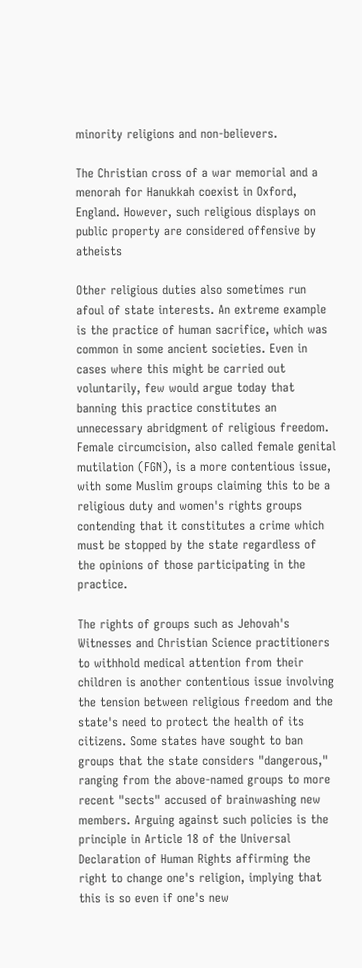minority religions and non-believers.

The Christian cross of a war memorial and a menorah for Hanukkah coexist in Oxford, England. However, such religious displays on public property are considered offensive by atheists

Other religious duties also sometimes run afoul of state interests. An extreme example is the practice of human sacrifice, which was common in some ancient societies. Even in cases where this might be carried out voluntarily, few would argue today that banning this practice constitutes an unnecessary abridgment of religious freedom. Female circumcision, also called female genital mutilation (FGN), is a more contentious issue, with some Muslim groups claiming this to be a religious duty and women's rights groups contending that it constitutes a crime which must be stopped by the state regardless of the opinions of those participating in the practice.

The rights of groups such as Jehovah's Witnesses and Christian Science practitioners to withhold medical attention from their children is another contentious issue involving the tension between religious freedom and the state's need to protect the health of its citizens. Some states have sought to ban groups that the state considers "dangerous," ranging from the above-named groups to more recent "sects" accused of brainwashing new members. Arguing against such policies is the principle in Article 18 of the Universal Declaration of Human Rights affirming the right to change one's religion, implying that this is so even if one's new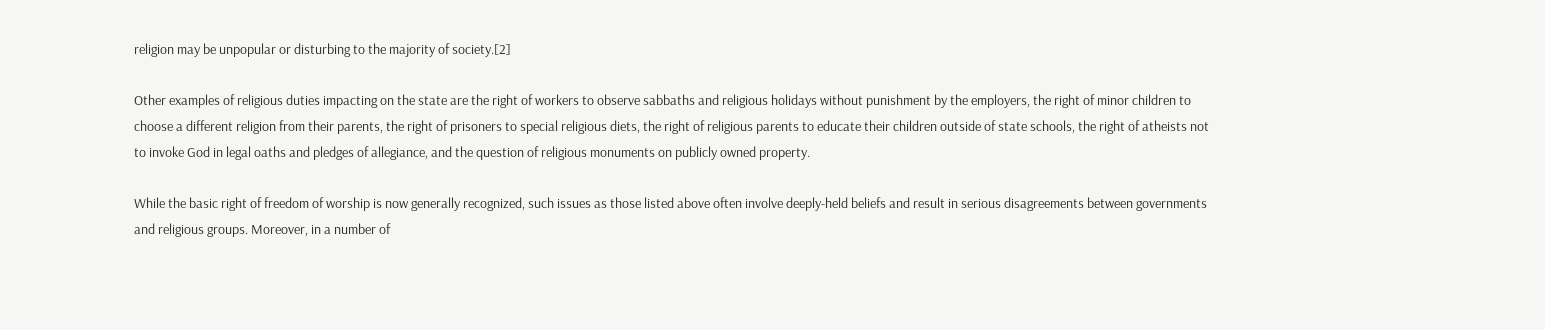religion may be unpopular or disturbing to the majority of society.[2]

Other examples of religious duties impacting on the state are the right of workers to observe sabbaths and religious holidays without punishment by the employers, the right of minor children to choose a different religion from their parents, the right of prisoners to special religious diets, the right of religious parents to educate their children outside of state schools, the right of atheists not to invoke God in legal oaths and pledges of allegiance, and the question of religious monuments on publicly owned property.

While the basic right of freedom of worship is now generally recognized, such issues as those listed above often involve deeply-held beliefs and result in serious disagreements between governments and religious groups. Moreover, in a number of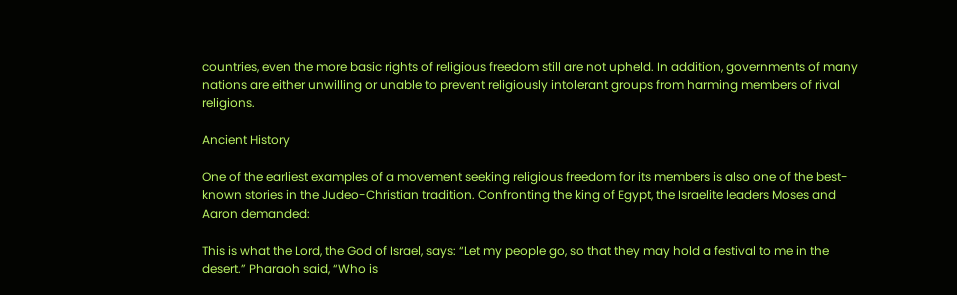countries, even the more basic rights of religious freedom still are not upheld. In addition, governments of many nations are either unwilling or unable to prevent religiously intolerant groups from harming members of rival religions.

Ancient History

One of the earliest examples of a movement seeking religious freedom for its members is also one of the best-known stories in the Judeo-Christian tradition. Confronting the king of Egypt, the Israelite leaders Moses and Aaron demanded:

This is what the Lord, the God of Israel, says: “Let my people go, so that they may hold a festival to me in the desert.” Pharaoh said, “Who is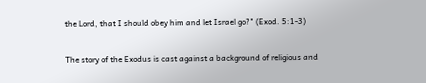the Lord, that I should obey him and let Israel go?" (Exod. 5:1-3)

The story of the Exodus is cast against a background of religious and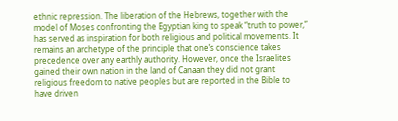ethnic repression. The liberation of the Hebrews, together with the model of Moses confronting the Egyptian king to speak “truth to power,” has served as inspiration for both religious and political movements. It remains an archetype of the principle that one’s conscience takes precedence over any earthly authority. However, once the Israelites gained their own nation in the land of Canaan they did not grant religious freedom to native peoples but are reported in the Bible to have driven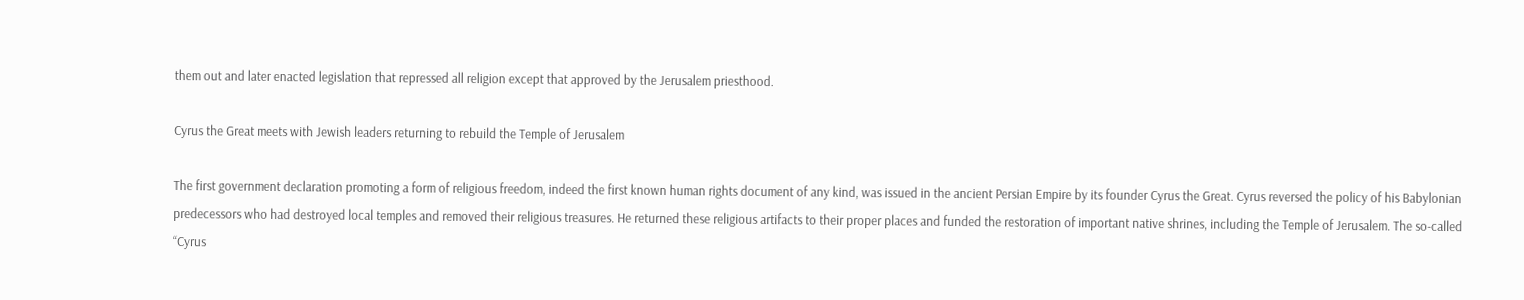them out and later enacted legislation that repressed all religion except that approved by the Jerusalem priesthood.

Cyrus the Great meets with Jewish leaders returning to rebuild the Temple of Jerusalem

The first government declaration promoting a form of religious freedom, indeed the first known human rights document of any kind, was issued in the ancient Persian Empire by its founder Cyrus the Great. Cyrus reversed the policy of his Babylonian predecessors who had destroyed local temples and removed their religious treasures. He returned these religious artifacts to their proper places and funded the restoration of important native shrines, including the Temple of Jerusalem. The so-called “Cyrus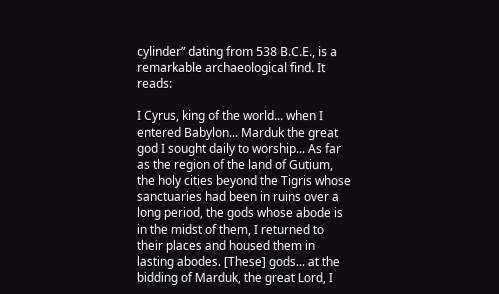cylinder” dating from 538 B.C.E., is a remarkable archaeological find. It reads:

I Cyrus, king of the world... when I entered Babylon... Marduk the great god I sought daily to worship... As far as the region of the land of Gutium, the holy cities beyond the Tigris whose sanctuaries had been in ruins over a long period, the gods whose abode is in the midst of them, I returned to their places and housed them in lasting abodes. [These] gods... at the bidding of Marduk, the great Lord, I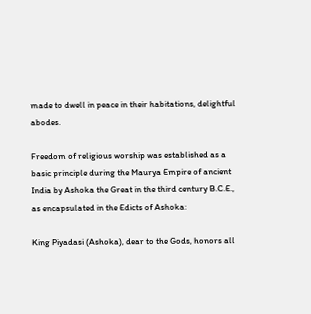made to dwell in peace in their habitations, delightful abodes.

Freedom of religious worship was established as a basic principle during the Maurya Empire of ancient India by Ashoka the Great in the third century B.C.E., as encapsulated in the Edicts of Ashoka:

King Piyadasi (Ashoka), dear to the Gods, honors all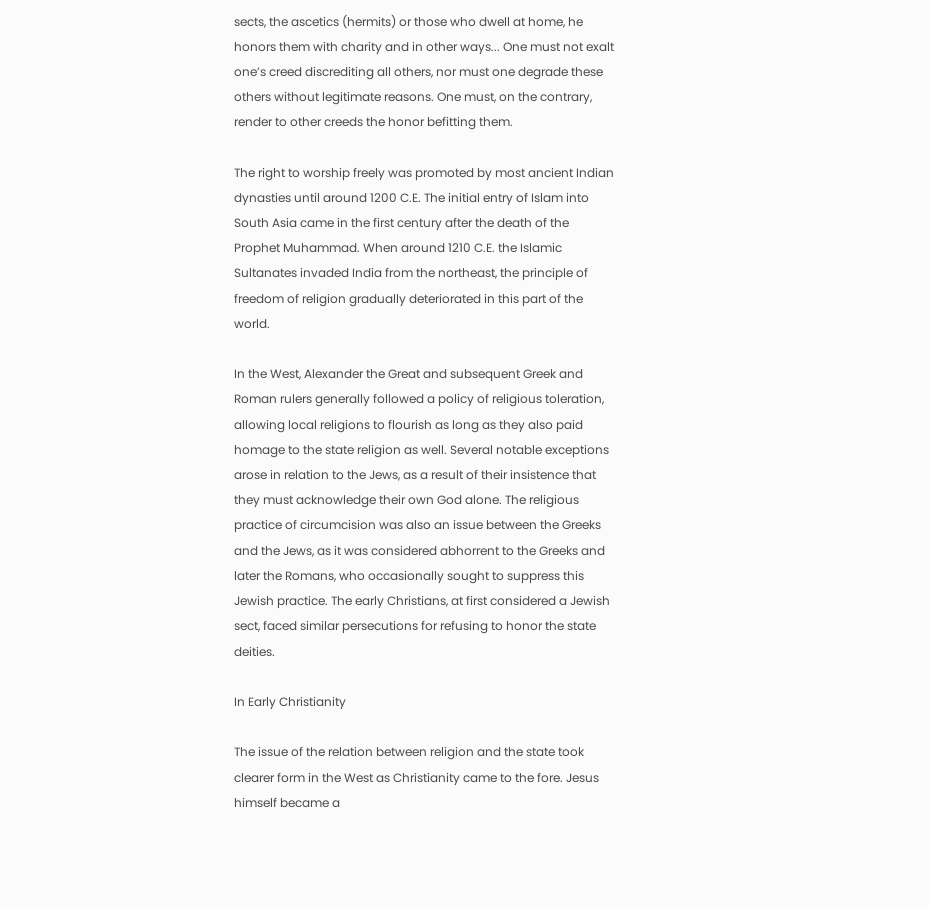sects, the ascetics (hermits) or those who dwell at home, he honors them with charity and in other ways... One must not exalt one’s creed discrediting all others, nor must one degrade these others without legitimate reasons. One must, on the contrary, render to other creeds the honor befitting them.

The right to worship freely was promoted by most ancient Indian dynasties until around 1200 C.E. The initial entry of Islam into South Asia came in the first century after the death of the Prophet Muhammad. When around 1210 C.E. the Islamic Sultanates invaded India from the northeast, the principle of freedom of religion gradually deteriorated in this part of the world.

In the West, Alexander the Great and subsequent Greek and Roman rulers generally followed a policy of religious toleration, allowing local religions to flourish as long as they also paid homage to the state religion as well. Several notable exceptions arose in relation to the Jews, as a result of their insistence that they must acknowledge their own God alone. The religious practice of circumcision was also an issue between the Greeks and the Jews, as it was considered abhorrent to the Greeks and later the Romans, who occasionally sought to suppress this Jewish practice. The early Christians, at first considered a Jewish sect, faced similar persecutions for refusing to honor the state deities.

In Early Christianity

The issue of the relation between religion and the state took clearer form in the West as Christianity came to the fore. Jesus himself became a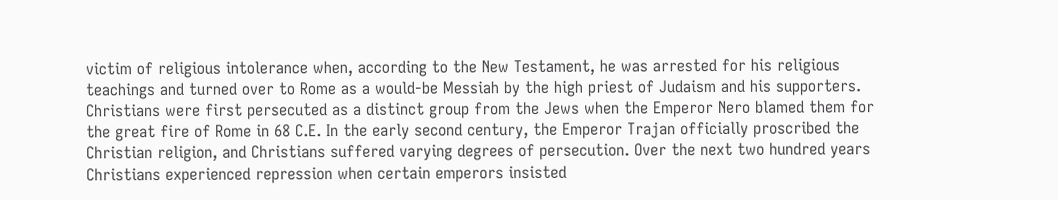victim of religious intolerance when, according to the New Testament, he was arrested for his religious teachings and turned over to Rome as a would-be Messiah by the high priest of Judaism and his supporters. Christians were first persecuted as a distinct group from the Jews when the Emperor Nero blamed them for the great fire of Rome in 68 C.E. In the early second century, the Emperor Trajan officially proscribed the Christian religion, and Christians suffered varying degrees of persecution. Over the next two hundred years Christians experienced repression when certain emperors insisted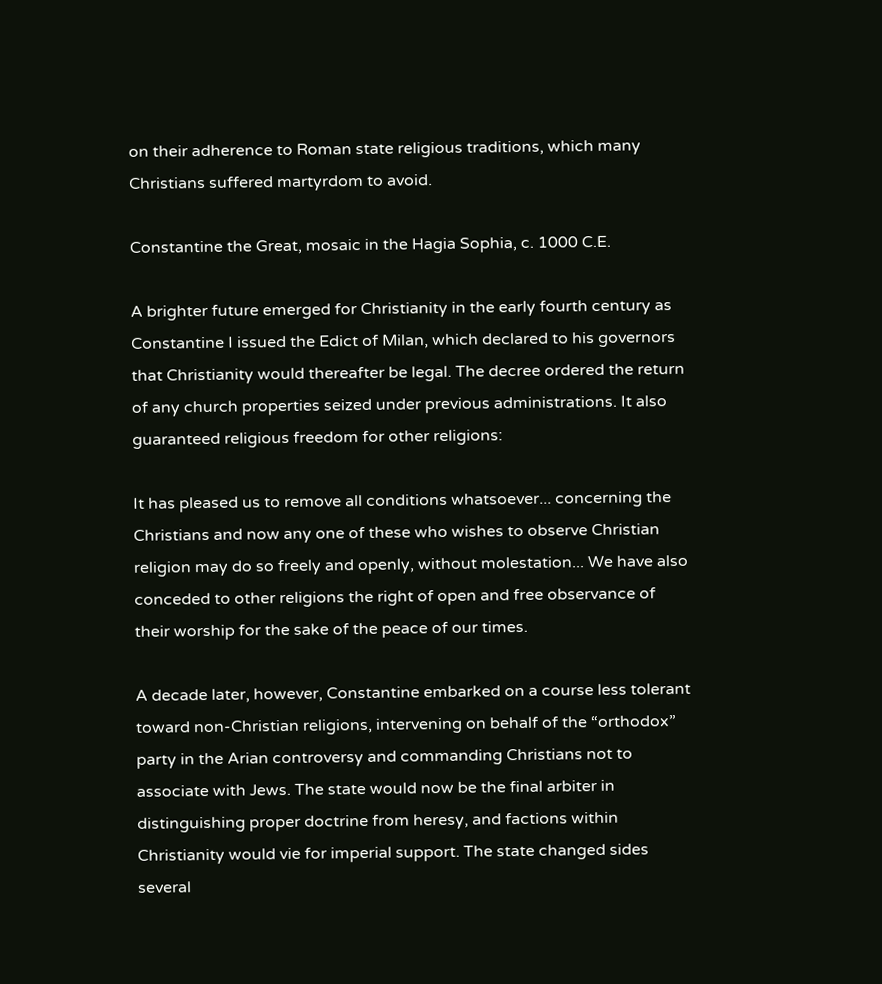on their adherence to Roman state religious traditions, which many Christians suffered martyrdom to avoid.

Constantine the Great, mosaic in the Hagia Sophia, c. 1000 C.E.

A brighter future emerged for Christianity in the early fourth century as Constantine I issued the Edict of Milan, which declared to his governors that Christianity would thereafter be legal. The decree ordered the return of any church properties seized under previous administrations. It also guaranteed religious freedom for other religions:

It has pleased us to remove all conditions whatsoever... concerning the Christians and now any one of these who wishes to observe Christian religion may do so freely and openly, without molestation... We have also conceded to other religions the right of open and free observance of their worship for the sake of the peace of our times.

A decade later, however, Constantine embarked on a course less tolerant toward non-Christian religions, intervening on behalf of the “orthodox” party in the Arian controversy and commanding Christians not to associate with Jews. The state would now be the final arbiter in distinguishing proper doctrine from heresy, and factions within Christianity would vie for imperial support. The state changed sides several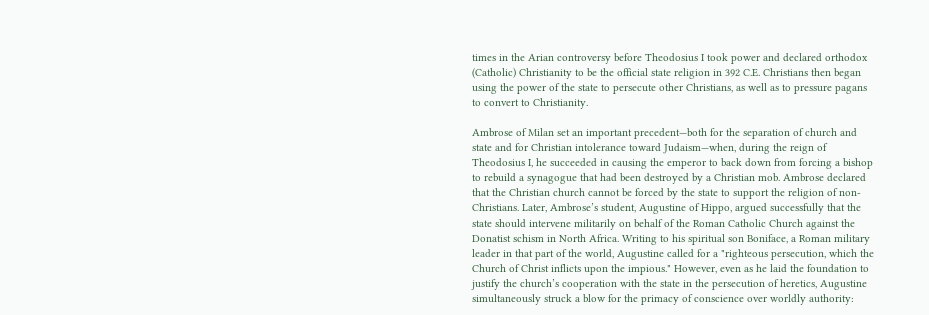times in the Arian controversy before Theodosius I took power and declared orthodox (Catholic) Christianity to be the official state religion in 392 C.E. Christians then began using the power of the state to persecute other Christians, as well as to pressure pagans to convert to Christianity.

Ambrose of Milan set an important precedent—both for the separation of church and state and for Christian intolerance toward Judaism—when, during the reign of Theodosius I, he succeeded in causing the emperor to back down from forcing a bishop to rebuild a synagogue that had been destroyed by a Christian mob. Ambrose declared that the Christian church cannot be forced by the state to support the religion of non-Christians. Later, Ambrose’s student, Augustine of Hippo, argued successfully that the state should intervene militarily on behalf of the Roman Catholic Church against the Donatist schism in North Africa. Writing to his spiritual son Boniface, a Roman military leader in that part of the world, Augustine called for a "righteous persecution, which the Church of Christ inflicts upon the impious." However, even as he laid the foundation to justify the church’s cooperation with the state in the persecution of heretics, Augustine simultaneously struck a blow for the primacy of conscience over worldly authority: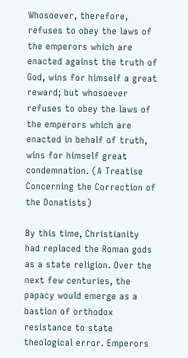Whosoever, therefore, refuses to obey the laws of the emperors which are enacted against the truth of God, wins for himself a great reward; but whosoever refuses to obey the laws of the emperors which are enacted in behalf of truth, wins for himself great condemnation. (A Treatise Concerning the Correction of the Donatists)

By this time, Christianity had replaced the Roman gods as a state religion. Over the next few centuries, the papacy would emerge as a bastion of orthodox resistance to state theological error. Emperors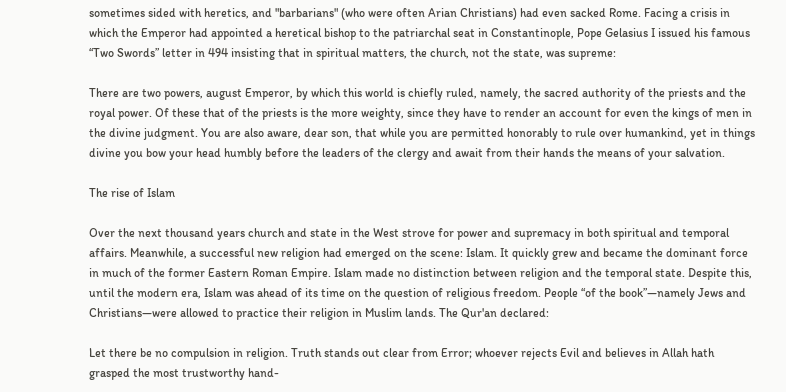sometimes sided with heretics, and "barbarians" (who were often Arian Christians) had even sacked Rome. Facing a crisis in which the Emperor had appointed a heretical bishop to the patriarchal seat in Constantinople, Pope Gelasius I issued his famous “Two Swords” letter in 494 insisting that in spiritual matters, the church, not the state, was supreme:

There are two powers, august Emperor, by which this world is chiefly ruled, namely, the sacred authority of the priests and the royal power. Of these that of the priests is the more weighty, since they have to render an account for even the kings of men in the divine judgment. You are also aware, dear son, that while you are permitted honorably to rule over humankind, yet in things divine you bow your head humbly before the leaders of the clergy and await from their hands the means of your salvation.

The rise of Islam

Over the next thousand years church and state in the West strove for power and supremacy in both spiritual and temporal affairs. Meanwhile, a successful new religion had emerged on the scene: Islam. It quickly grew and became the dominant force in much of the former Eastern Roman Empire. Islam made no distinction between religion and the temporal state. Despite this, until the modern era, Islam was ahead of its time on the question of religious freedom. People “of the book”—namely Jews and Christians—were allowed to practice their religion in Muslim lands. The Qur'an declared:

Let there be no compulsion in religion. Truth stands out clear from Error; whoever rejects Evil and believes in Allah hath grasped the most trustworthy hand-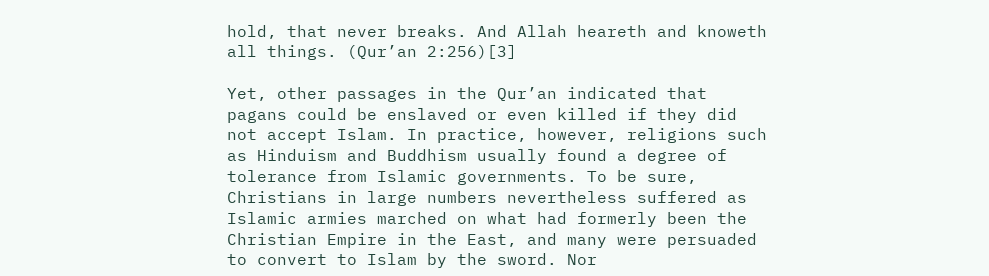hold, that never breaks. And Allah heareth and knoweth all things. (Qur’an 2:256)[3]

Yet, other passages in the Qur’an indicated that pagans could be enslaved or even killed if they did not accept Islam. In practice, however, religions such as Hinduism and Buddhism usually found a degree of tolerance from Islamic governments. To be sure, Christians in large numbers nevertheless suffered as Islamic armies marched on what had formerly been the Christian Empire in the East, and many were persuaded to convert to Islam by the sword. Nor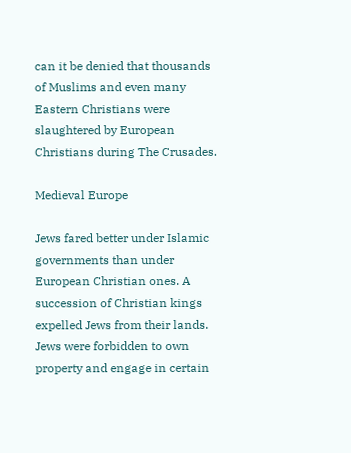can it be denied that thousands of Muslims and even many Eastern Christians were slaughtered by European Christians during The Crusades.

Medieval Europe

Jews fared better under Islamic governments than under European Christian ones. A succession of Christian kings expelled Jews from their lands. Jews were forbidden to own property and engage in certain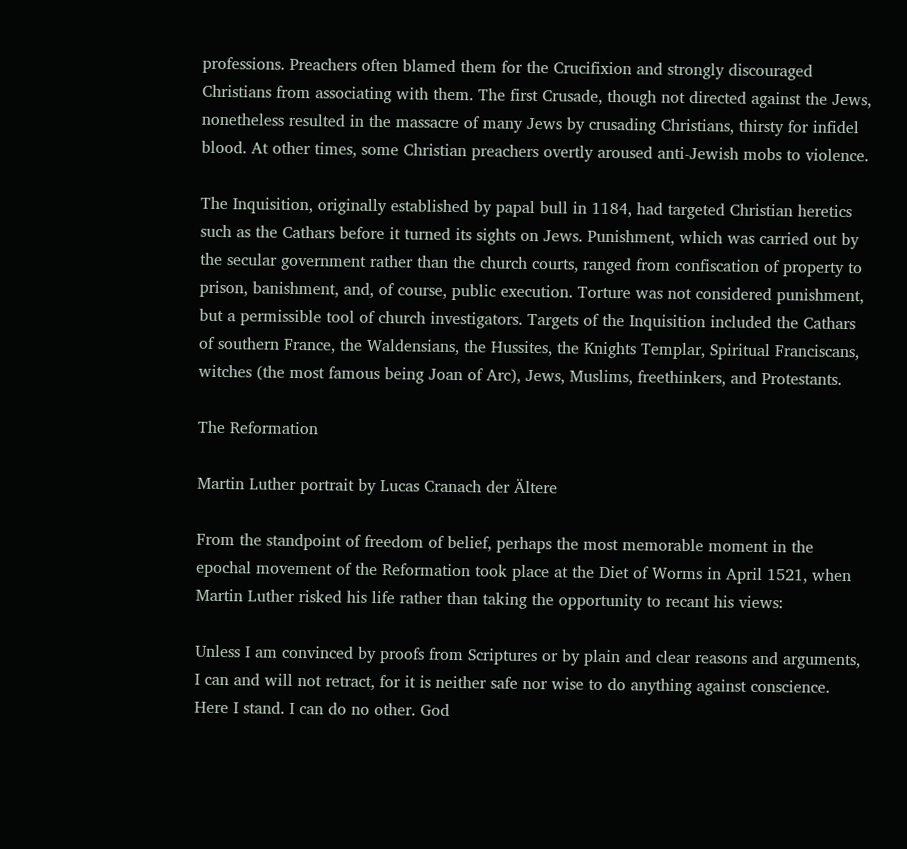professions. Preachers often blamed them for the Crucifixion and strongly discouraged Christians from associating with them. The first Crusade, though not directed against the Jews, nonetheless resulted in the massacre of many Jews by crusading Christians, thirsty for infidel blood. At other times, some Christian preachers overtly aroused anti-Jewish mobs to violence.

The Inquisition, originally established by papal bull in 1184, had targeted Christian heretics such as the Cathars before it turned its sights on Jews. Punishment, which was carried out by the secular government rather than the church courts, ranged from confiscation of property to prison, banishment, and, of course, public execution. Torture was not considered punishment, but a permissible tool of church investigators. Targets of the Inquisition included the Cathars of southern France, the Waldensians, the Hussites, the Knights Templar, Spiritual Franciscans, witches (the most famous being Joan of Arc), Jews, Muslims, freethinkers, and Protestants.

The Reformation

Martin Luther portrait by Lucas Cranach der Ältere

From the standpoint of freedom of belief, perhaps the most memorable moment in the epochal movement of the Reformation took place at the Diet of Worms in April 1521, when Martin Luther risked his life rather than taking the opportunity to recant his views:

Unless I am convinced by proofs from Scriptures or by plain and clear reasons and arguments, I can and will not retract, for it is neither safe nor wise to do anything against conscience. Here I stand. I can do no other. God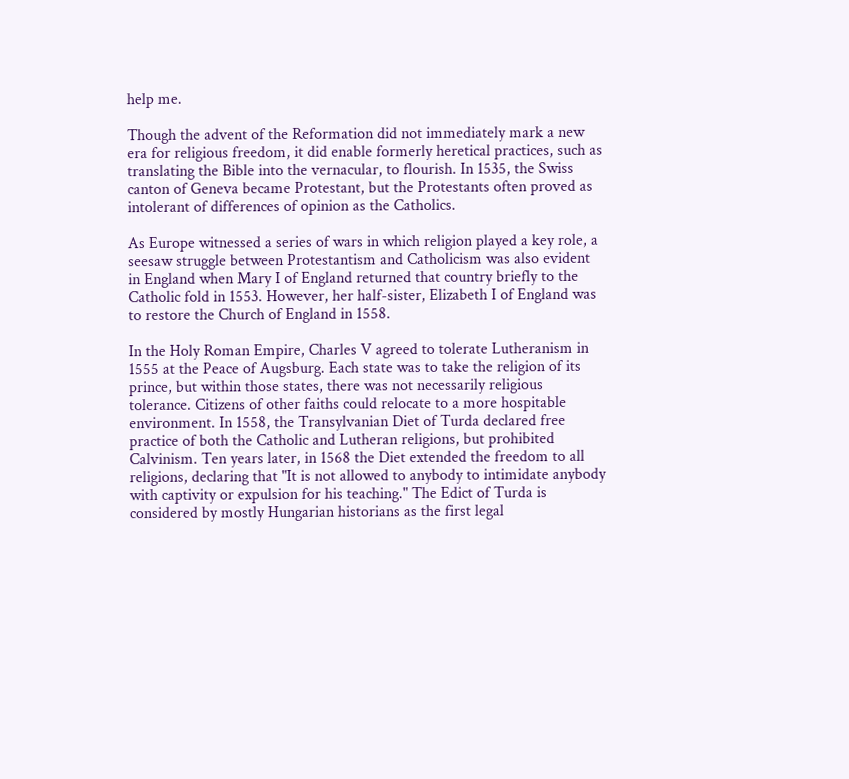help me.

Though the advent of the Reformation did not immediately mark a new era for religious freedom, it did enable formerly heretical practices, such as translating the Bible into the vernacular, to flourish. In 1535, the Swiss canton of Geneva became Protestant, but the Protestants often proved as intolerant of differences of opinion as the Catholics.

As Europe witnessed a series of wars in which religion played a key role, a seesaw struggle between Protestantism and Catholicism was also evident in England when Mary I of England returned that country briefly to the Catholic fold in 1553. However, her half-sister, Elizabeth I of England was to restore the Church of England in 1558.

In the Holy Roman Empire, Charles V agreed to tolerate Lutheranism in 1555 at the Peace of Augsburg. Each state was to take the religion of its prince, but within those states, there was not necessarily religious tolerance. Citizens of other faiths could relocate to a more hospitable environment. In 1558, the Transylvanian Diet of Turda declared free practice of both the Catholic and Lutheran religions, but prohibited Calvinism. Ten years later, in 1568 the Diet extended the freedom to all religions, declaring that "It is not allowed to anybody to intimidate anybody with captivity or expulsion for his teaching." The Edict of Turda is considered by mostly Hungarian historians as the first legal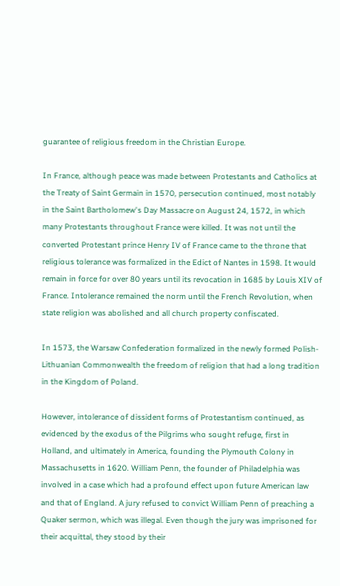guarantee of religious freedom in the Christian Europe.

In France, although peace was made between Protestants and Catholics at the Treaty of Saint Germain in 1570, persecution continued, most notably in the Saint Bartholomew's Day Massacre on August 24, 1572, in which many Protestants throughout France were killed. It was not until the converted Protestant prince Henry IV of France came to the throne that religious tolerance was formalized in the Edict of Nantes in 1598. It would remain in force for over 80 years until its revocation in 1685 by Louis XIV of France. Intolerance remained the norm until the French Revolution, when state religion was abolished and all church property confiscated.

In 1573, the Warsaw Confederation formalized in the newly formed Polish-Lithuanian Commonwealth the freedom of religion that had a long tradition in the Kingdom of Poland.

However, intolerance of dissident forms of Protestantism continued, as evidenced by the exodus of the Pilgrims who sought refuge, first in Holland, and ultimately in America, founding the Plymouth Colony in Massachusetts in 1620. William Penn, the founder of Philadelphia was involved in a case which had a profound effect upon future American law and that of England. A jury refused to convict William Penn of preaching a Quaker sermon, which was illegal. Even though the jury was imprisoned for their acquittal, they stood by their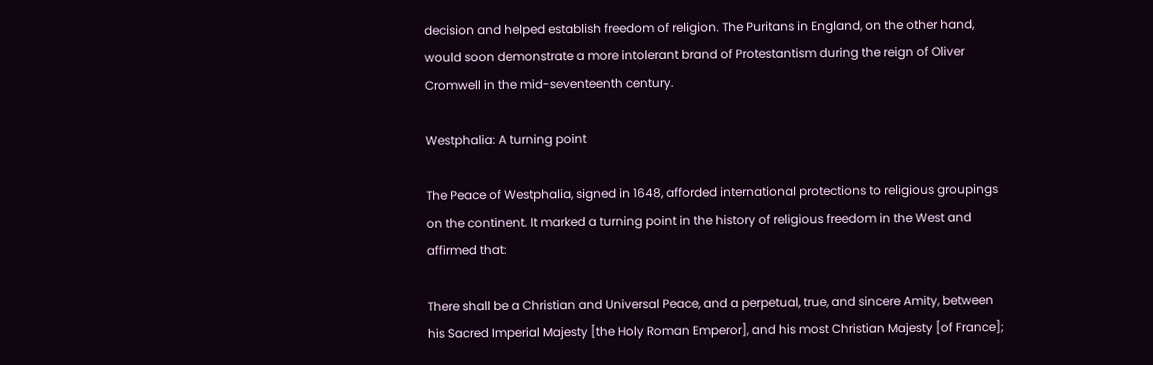decision and helped establish freedom of religion. The Puritans in England, on the other hand, would soon demonstrate a more intolerant brand of Protestantism during the reign of Oliver Cromwell in the mid-seventeenth century.

Westphalia: A turning point

The Peace of Westphalia, signed in 1648, afforded international protections to religious groupings on the continent. It marked a turning point in the history of religious freedom in the West and affirmed that:

There shall be a Christian and Universal Peace, and a perpetual, true, and sincere Amity, between his Sacred Imperial Majesty [the Holy Roman Emperor], and his most Christian Majesty [of France];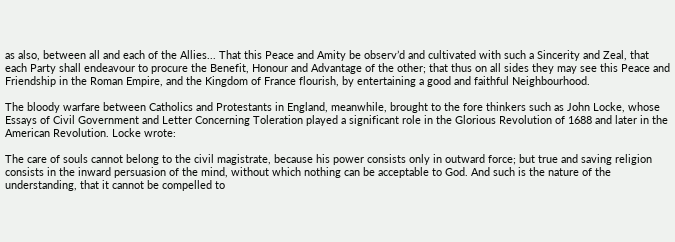as also, between all and each of the Allies... That this Peace and Amity be observ’d and cultivated with such a Sincerity and Zeal, that each Party shall endeavour to procure the Benefit, Honour and Advantage of the other; that thus on all sides they may see this Peace and Friendship in the Roman Empire, and the Kingdom of France flourish, by entertaining a good and faithful Neighbourhood.

The bloody warfare between Catholics and Protestants in England, meanwhile, brought to the fore thinkers such as John Locke, whose Essays of Civil Government and Letter Concerning Toleration played a significant role in the Glorious Revolution of 1688 and later in the American Revolution. Locke wrote:

The care of souls cannot belong to the civil magistrate, because his power consists only in outward force; but true and saving religion consists in the inward persuasion of the mind, without which nothing can be acceptable to God. And such is the nature of the understanding, that it cannot be compelled to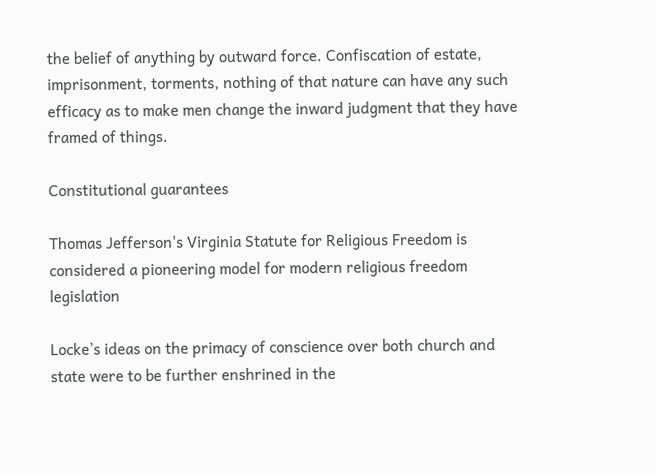the belief of anything by outward force. Confiscation of estate, imprisonment, torments, nothing of that nature can have any such efficacy as to make men change the inward judgment that they have framed of things.

Constitutional guarantees

Thomas Jefferson's Virginia Statute for Religious Freedom is considered a pioneering model for modern religious freedom legislation

Locke’s ideas on the primacy of conscience over both church and state were to be further enshrined in the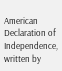American Declaration of Independence, written by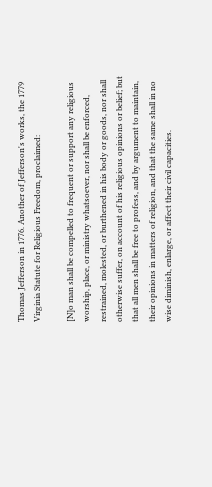Thomas Jefferson in 1776. Another of Jefferson's works, the 1779 Virginia Statute for Religious Freedom, proclaimed:

[N]o man shall be compelled to frequent or support any religious worship, place, or ministry whatsoever, nor shall be enforced, restrained, molested, or burthened in his body or goods, nor shall otherwise suffer, on account of his religious opinions or belief; but that all men shall be free to profess, and by argument to maintain, their opinions in matters of religion, and that the same shall in no wise diminish, enlarge, or affect their civil capacities.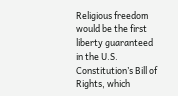Religious freedom would be the first liberty guaranteed in the U.S. Constitution’s Bill of Rights, which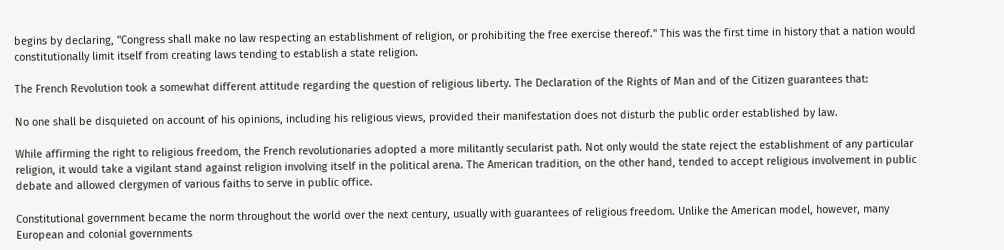begins by declaring, "Congress shall make no law respecting an establishment of religion, or prohibiting the free exercise thereof." This was the first time in history that a nation would constitutionally limit itself from creating laws tending to establish a state religion.

The French Revolution took a somewhat different attitude regarding the question of religious liberty. The Declaration of the Rights of Man and of the Citizen guarantees that:

No one shall be disquieted on account of his opinions, including his religious views, provided their manifestation does not disturb the public order established by law.

While affirming the right to religious freedom, the French revolutionaries adopted a more militantly secularist path. Not only would the state reject the establishment of any particular religion, it would take a vigilant stand against religion involving itself in the political arena. The American tradition, on the other hand, tended to accept religious involvement in public debate and allowed clergymen of various faiths to serve in public office.

Constitutional government became the norm throughout the world over the next century, usually with guarantees of religious freedom. Unlike the American model, however, many European and colonial governments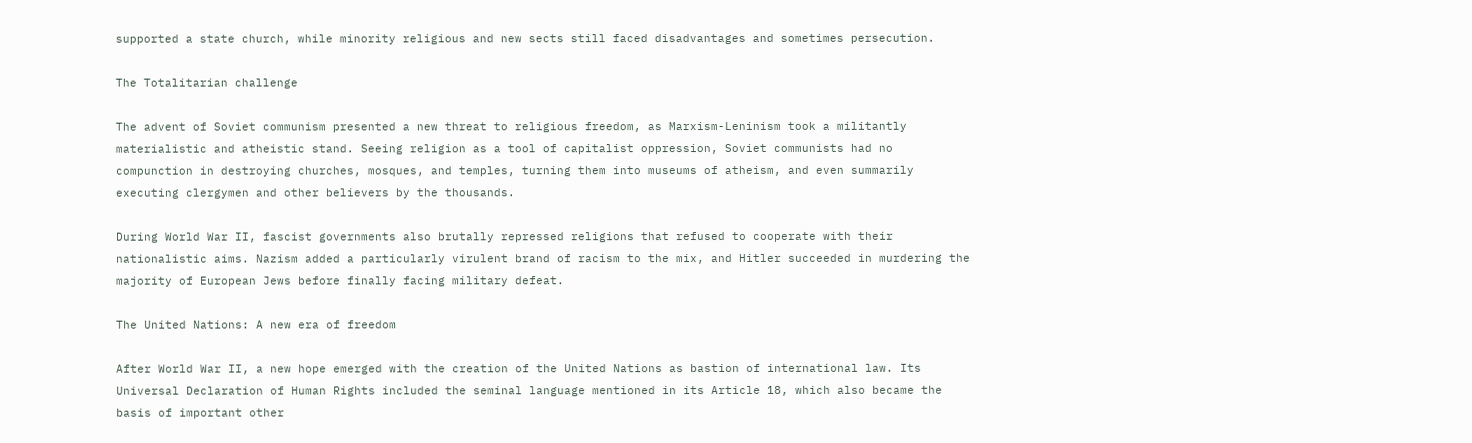supported a state church, while minority religious and new sects still faced disadvantages and sometimes persecution.

The Totalitarian challenge

The advent of Soviet communism presented a new threat to religious freedom, as Marxism-Leninism took a militantly materialistic and atheistic stand. Seeing religion as a tool of capitalist oppression, Soviet communists had no compunction in destroying churches, mosques, and temples, turning them into museums of atheism, and even summarily executing clergymen and other believers by the thousands.

During World War II, fascist governments also brutally repressed religions that refused to cooperate with their nationalistic aims. Nazism added a particularly virulent brand of racism to the mix, and Hitler succeeded in murdering the majority of European Jews before finally facing military defeat.

The United Nations: A new era of freedom

After World War II, a new hope emerged with the creation of the United Nations as bastion of international law. Its Universal Declaration of Human Rights included the seminal language mentioned in its Article 18, which also became the basis of important other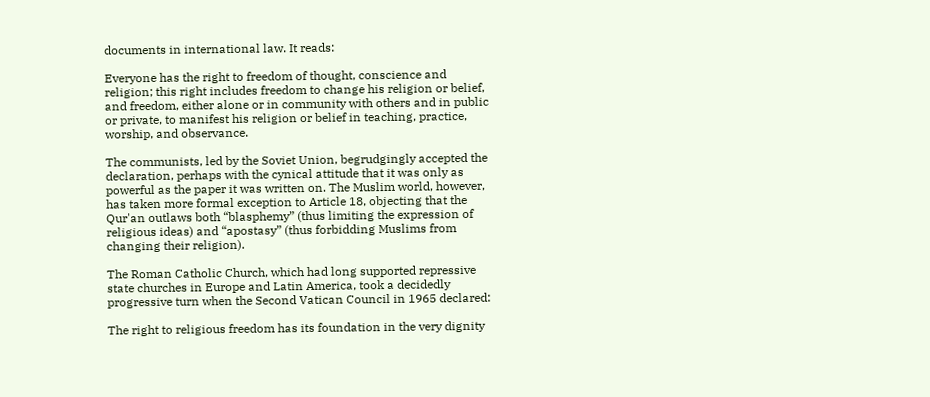documents in international law. It reads:

Everyone has the right to freedom of thought, conscience and religion; this right includes freedom to change his religion or belief, and freedom, either alone or in community with others and in public or private, to manifest his religion or belief in teaching, practice, worship, and observance.

The communists, led by the Soviet Union, begrudgingly accepted the declaration, perhaps with the cynical attitude that it was only as powerful as the paper it was written on. The Muslim world, however, has taken more formal exception to Article 18, objecting that the Qur'an outlaws both “blasphemy” (thus limiting the expression of religious ideas) and “apostasy” (thus forbidding Muslims from changing their religion).

The Roman Catholic Church, which had long supported repressive state churches in Europe and Latin America, took a decidedly progressive turn when the Second Vatican Council in 1965 declared:

The right to religious freedom has its foundation in the very dignity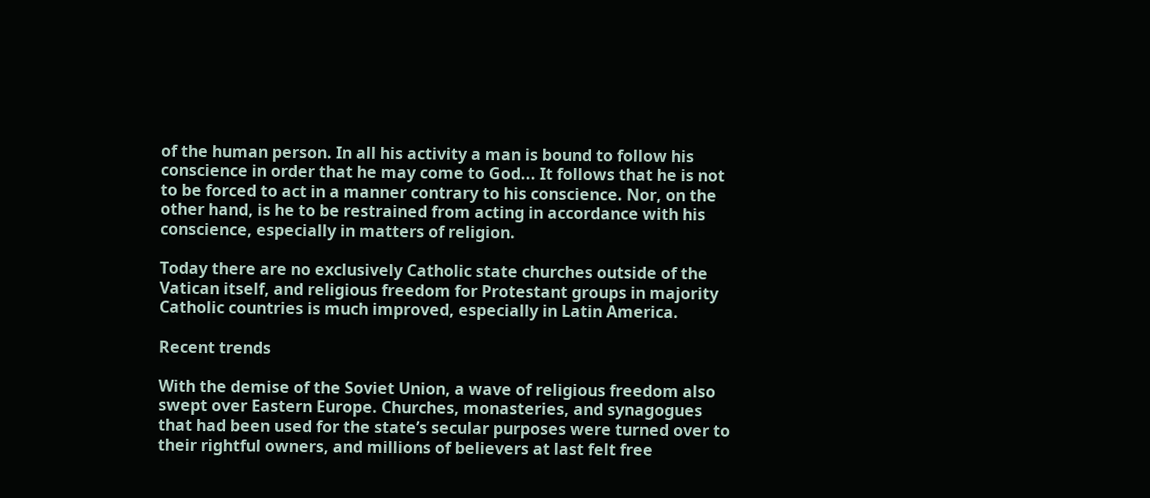of the human person. In all his activity a man is bound to follow his conscience in order that he may come to God... It follows that he is not to be forced to act in a manner contrary to his conscience. Nor, on the other hand, is he to be restrained from acting in accordance with his conscience, especially in matters of religion.

Today there are no exclusively Catholic state churches outside of the Vatican itself, and religious freedom for Protestant groups in majority Catholic countries is much improved, especially in Latin America.

Recent trends

With the demise of the Soviet Union, a wave of religious freedom also swept over Eastern Europe. Churches, monasteries, and synagogues that had been used for the state’s secular purposes were turned over to their rightful owners, and millions of believers at last felt free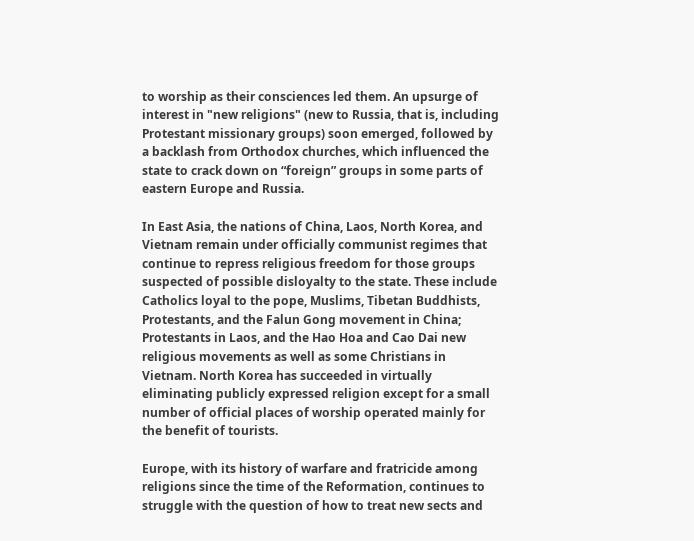to worship as their consciences led them. An upsurge of interest in "new religions" (new to Russia, that is, including Protestant missionary groups) soon emerged, followed by a backlash from Orthodox churches, which influenced the state to crack down on “foreign” groups in some parts of eastern Europe and Russia.

In East Asia, the nations of China, Laos, North Korea, and Vietnam remain under officially communist regimes that continue to repress religious freedom for those groups suspected of possible disloyalty to the state. These include Catholics loyal to the pope, Muslims, Tibetan Buddhists, Protestants, and the Falun Gong movement in China; Protestants in Laos, and the Hao Hoa and Cao Dai new religious movements as well as some Christians in Vietnam. North Korea has succeeded in virtually eliminating publicly expressed religion except for a small number of official places of worship operated mainly for the benefit of tourists.

Europe, with its history of warfare and fratricide among religions since the time of the Reformation, continues to struggle with the question of how to treat new sects and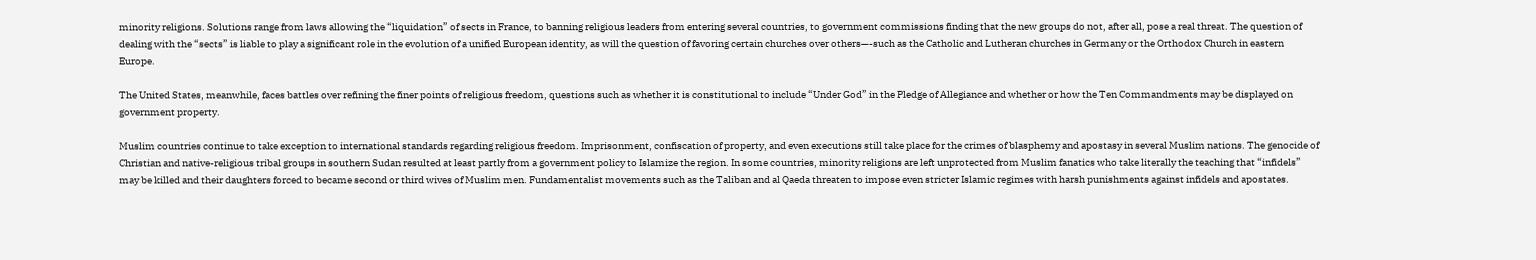minority religions. Solutions range from laws allowing the “liquidation” of sects in France, to banning religious leaders from entering several countries, to government commissions finding that the new groups do not, after all, pose a real threat. The question of dealing with the “sects” is liable to play a significant role in the evolution of a unified European identity, as will the question of favoring certain churches over others—-such as the Catholic and Lutheran churches in Germany or the Orthodox Church in eastern Europe.

The United States, meanwhile, faces battles over refining the finer points of religious freedom, questions such as whether it is constitutional to include “Under God” in the Pledge of Allegiance and whether or how the Ten Commandments may be displayed on government property.

Muslim countries continue to take exception to international standards regarding religious freedom. Imprisonment, confiscation of property, and even executions still take place for the crimes of blasphemy and apostasy in several Muslim nations. The genocide of Christian and native-religious tribal groups in southern Sudan resulted at least partly from a government policy to Islamize the region. In some countries, minority religions are left unprotected from Muslim fanatics who take literally the teaching that “infidels” may be killed and their daughters forced to became second or third wives of Muslim men. Fundamentalist movements such as the Taliban and al Qaeda threaten to impose even stricter Islamic regimes with harsh punishments against infidels and apostates.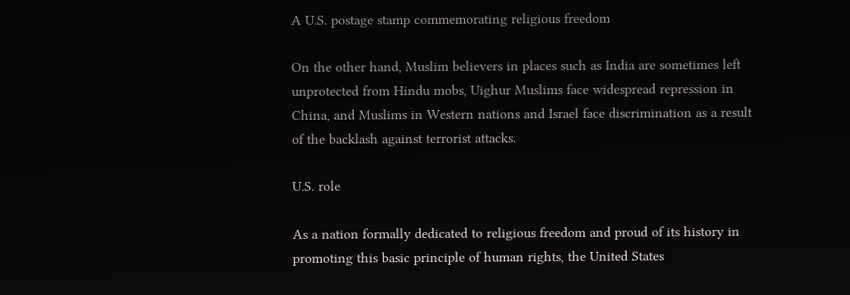A U.S. postage stamp commemorating religious freedom

On the other hand, Muslim believers in places such as India are sometimes left unprotected from Hindu mobs, Uighur Muslims face widespread repression in China, and Muslims in Western nations and Israel face discrimination as a result of the backlash against terrorist attacks.

U.S. role

As a nation formally dedicated to religious freedom and proud of its history in promoting this basic principle of human rights, the United States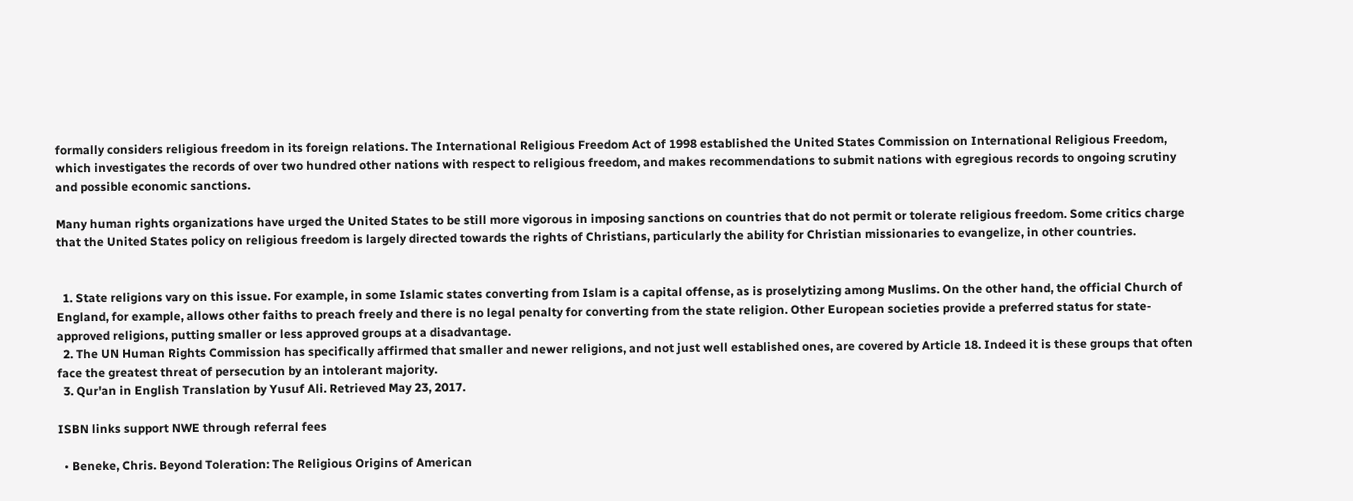formally considers religious freedom in its foreign relations. The International Religious Freedom Act of 1998 established the United States Commission on International Religious Freedom, which investigates the records of over two hundred other nations with respect to religious freedom, and makes recommendations to submit nations with egregious records to ongoing scrutiny and possible economic sanctions.

Many human rights organizations have urged the United States to be still more vigorous in imposing sanctions on countries that do not permit or tolerate religious freedom. Some critics charge that the United States policy on religious freedom is largely directed towards the rights of Christians, particularly the ability for Christian missionaries to evangelize, in other countries.


  1. State religions vary on this issue. For example, in some Islamic states converting from Islam is a capital offense, as is proselytizing among Muslims. On the other hand, the official Church of England, for example, allows other faiths to preach freely and there is no legal penalty for converting from the state religion. Other European societies provide a preferred status for state-approved religions, putting smaller or less approved groups at a disadvantage.
  2. The UN Human Rights Commission has specifically affirmed that smaller and newer religions, and not just well established ones, are covered by Article 18. Indeed it is these groups that often face the greatest threat of persecution by an intolerant majority.
  3. Qur'an in English Translation by Yusuf Ali. Retrieved May 23, 2017.

ISBN links support NWE through referral fees

  • Beneke, Chris. Beyond Toleration: The Religious Origins of American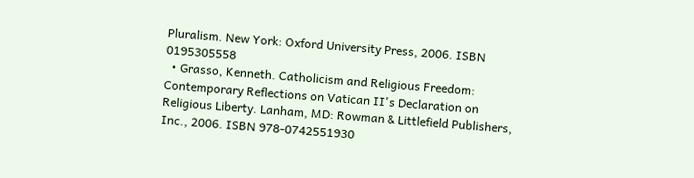Pluralism. New York: Oxford University Press, 2006. ISBN 0195305558
  • Grasso, Kenneth. Catholicism and Religious Freedom: Contemporary Reflections on Vatican II's Declaration on Religious Liberty. Lanham, MD: Rowman & Littlefield Publishers, Inc., 2006. ISBN 978-0742551930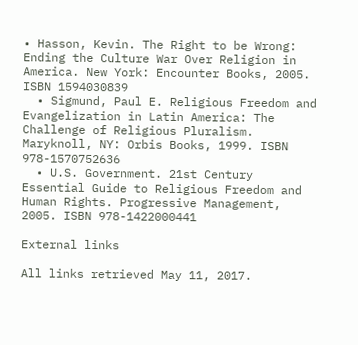• Hasson, Kevin. The Right to be Wrong: Ending the Culture War Over Religion in America. New York: Encounter Books, 2005. ISBN 1594030839
  • Sigmund, Paul E. Religious Freedom and Evangelization in Latin America: The Challenge of Religious Pluralism. Maryknoll, NY: Orbis Books, 1999. ISBN 978-1570752636
  • U.S. Government. 21st Century Essential Guide to Religious Freedom and Human Rights. Progressive Management, 2005. ISBN 978-1422000441

External links

All links retrieved May 11, 2017.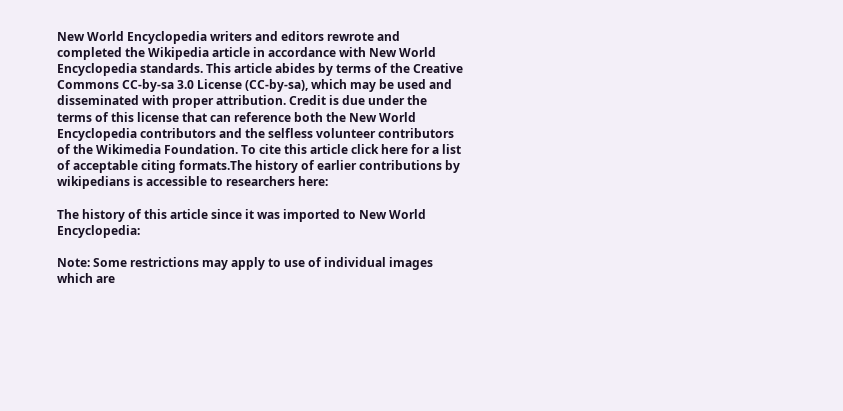New World Encyclopedia writers and editors rewrote and completed the Wikipedia article in accordance with New World Encyclopedia standards. This article abides by terms of the Creative Commons CC-by-sa 3.0 License (CC-by-sa), which may be used and disseminated with proper attribution. Credit is due under the terms of this license that can reference both the New World Encyclopedia contributors and the selfless volunteer contributors of the Wikimedia Foundation. To cite this article click here for a list of acceptable citing formats.The history of earlier contributions by wikipedians is accessible to researchers here:

The history of this article since it was imported to New World Encyclopedia:

Note: Some restrictions may apply to use of individual images which are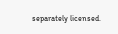separately licensed.